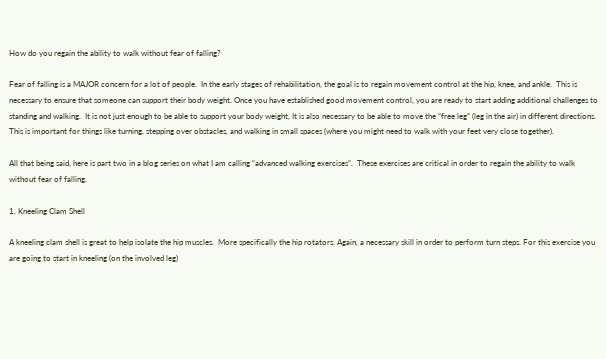How do you regain the ability to walk without fear of falling?

Fear of falling is a MAJOR concern for a lot of people.  In the early stages of rehabilitation, the goal is to regain movement control at the hip, knee, and ankle.  This is necessary to ensure that someone can support their body weight. Once you have established good movement control, you are ready to start adding additional challenges to standing and walking.  It is not just enough to be able to support your body weight, It is also necessary to be able to move the “free leg” (leg in the air) in different directions. This is important for things like turning, stepping over obstacles, and walking in small spaces (where you might need to walk with your feet very close together).

All that being said, here is part two in a blog series on what I am calling “advanced walking exercises”.  These exercises are critical in order to regain the ability to walk without fear of falling.

1. Kneeling Clam Shell

A kneeling clam shell is great to help isolate the hip muscles.  More specifically the hip rotators. Again, a necessary skill in order to perform turn steps. For this exercise you are going to start in kneeling (on the involved leg)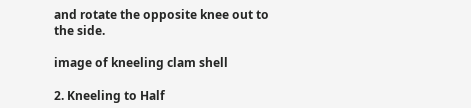and rotate the opposite knee out to the side.

image of kneeling clam shell

2. Kneeling to Half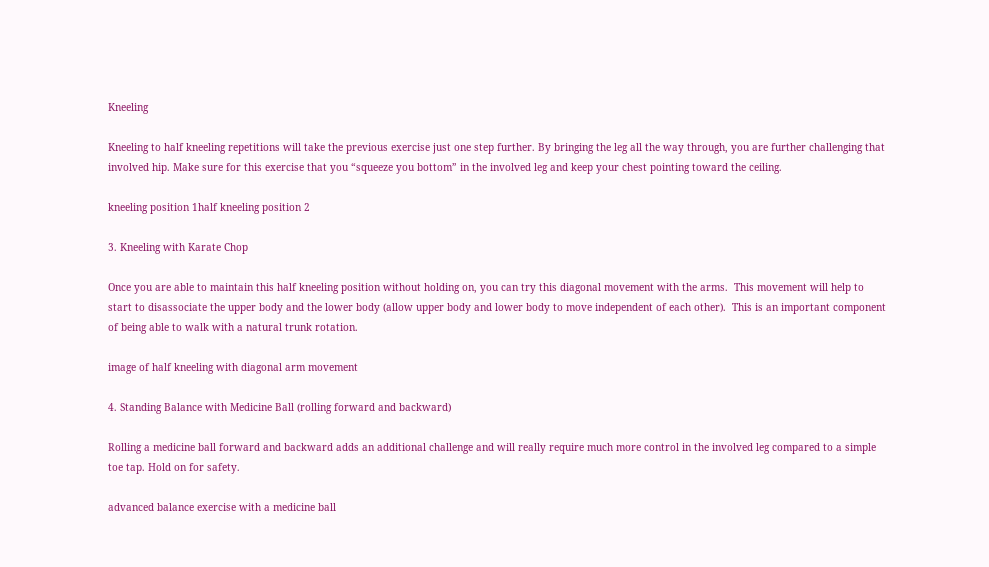Kneeling

Kneeling to half kneeling repetitions will take the previous exercise just one step further. By bringing the leg all the way through, you are further challenging that involved hip. Make sure for this exercise that you “squeeze you bottom” in the involved leg and keep your chest pointing toward the ceiling.

kneeling position 1half kneeling position 2

3. Kneeling with Karate Chop

Once you are able to maintain this half kneeling position without holding on, you can try this diagonal movement with the arms.  This movement will help to start to disassociate the upper body and the lower body (allow upper body and lower body to move independent of each other).  This is an important component of being able to walk with a natural trunk rotation.

image of half kneeling with diagonal arm movement

4. Standing Balance with Medicine Ball (rolling forward and backward)

Rolling a medicine ball forward and backward adds an additional challenge and will really require much more control in the involved leg compared to a simple toe tap. Hold on for safety.

advanced balance exercise with a medicine ball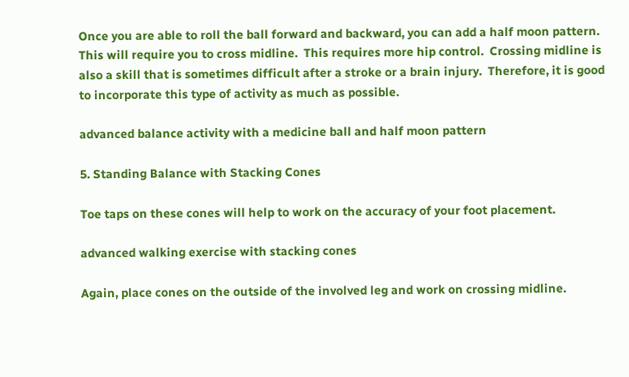Once you are able to roll the ball forward and backward, you can add a half moon pattern. This will require you to cross midline.  This requires more hip control.  Crossing midline is also a skill that is sometimes difficult after a stroke or a brain injury.  Therefore, it is good to incorporate this type of activity as much as possible.

advanced balance activity with a medicine ball and half moon pattern

5. Standing Balance with Stacking Cones

Toe taps on these cones will help to work on the accuracy of your foot placement.

advanced walking exercise with stacking cones

Again, place cones on the outside of the involved leg and work on crossing midline.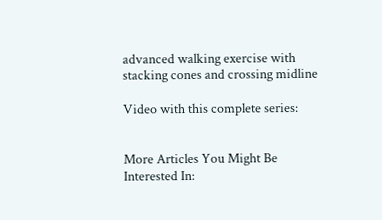advanced walking exercise with stacking cones and crossing midline

Video with this complete series:


More Articles You Might Be Interested In: